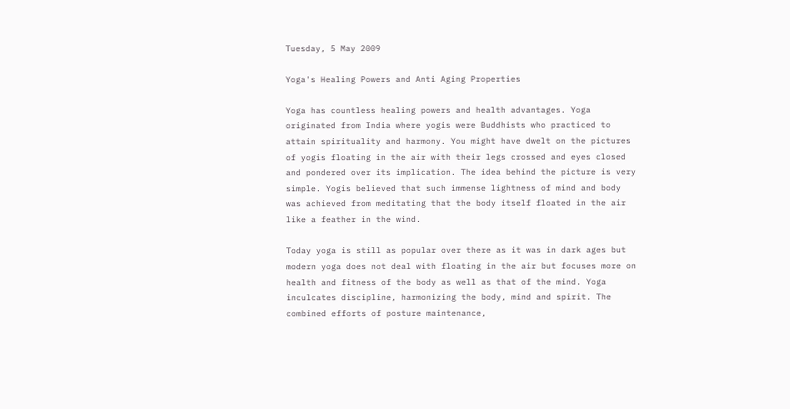Tuesday, 5 May 2009

Yoga's Healing Powers and Anti Aging Properties

Yoga has countless healing powers and health advantages. Yoga originated from India where yogis were Buddhists who practiced to attain spirituality and harmony. You might have dwelt on the pictures of yogis floating in the air with their legs crossed and eyes closed and pondered over its implication. The idea behind the picture is very simple. Yogis believed that such immense lightness of mind and body was achieved from meditating that the body itself floated in the air like a feather in the wind.

Today yoga is still as popular over there as it was in dark ages but modern yoga does not deal with floating in the air but focuses more on health and fitness of the body as well as that of the mind. Yoga inculcates discipline, harmonizing the body, mind and spirit. The combined efforts of posture maintenance,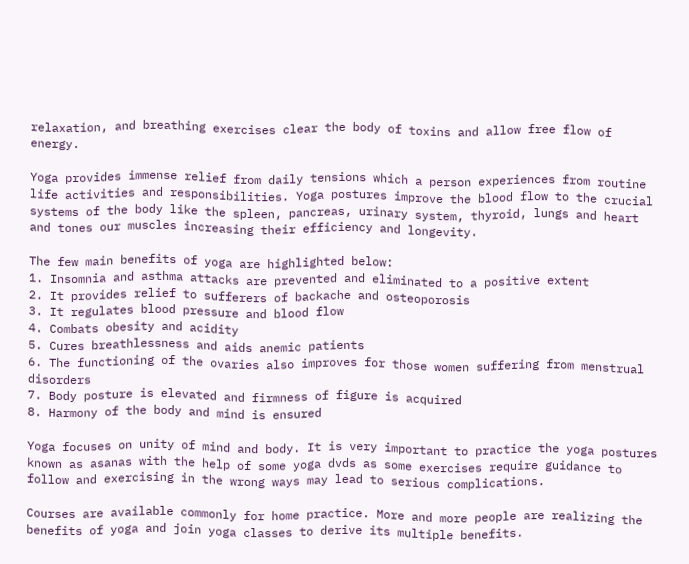relaxation, and breathing exercises clear the body of toxins and allow free flow of energy.

Yoga provides immense relief from daily tensions which a person experiences from routine life activities and responsibilities. Yoga postures improve the blood flow to the crucial systems of the body like the spleen, pancreas, urinary system, thyroid, lungs and heart and tones our muscles increasing their efficiency and longevity.

The few main benefits of yoga are highlighted below:
1. Insomnia and asthma attacks are prevented and eliminated to a positive extent
2. It provides relief to sufferers of backache and osteoporosis
3. It regulates blood pressure and blood flow
4. Combats obesity and acidity
5. Cures breathlessness and aids anemic patients
6. The functioning of the ovaries also improves for those women suffering from menstrual disorders
7. Body posture is elevated and firmness of figure is acquired
8. Harmony of the body and mind is ensured

Yoga focuses on unity of mind and body. It is very important to practice the yoga postures
known as asanas with the help of some yoga dvds as some exercises require guidance to follow and exercising in the wrong ways may lead to serious complications.

Courses are available commonly for home practice. More and more people are realizing the benefits of yoga and join yoga classes to derive its multiple benefits.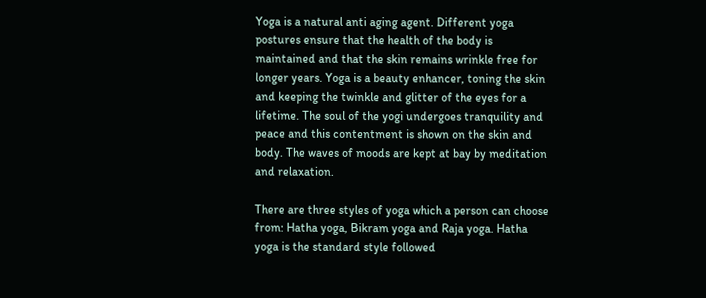Yoga is a natural anti aging agent. Different yoga postures ensure that the health of the body is maintained and that the skin remains wrinkle free for longer years. Yoga is a beauty enhancer, toning the skin and keeping the twinkle and glitter of the eyes for a lifetime. The soul of the yogi undergoes tranquility and peace and this contentment is shown on the skin and body. The waves of moods are kept at bay by meditation and relaxation.

There are three styles of yoga which a person can choose from: Hatha yoga, Bikram yoga and Raja yoga. Hatha yoga is the standard style followed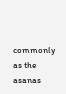commonly as the asanas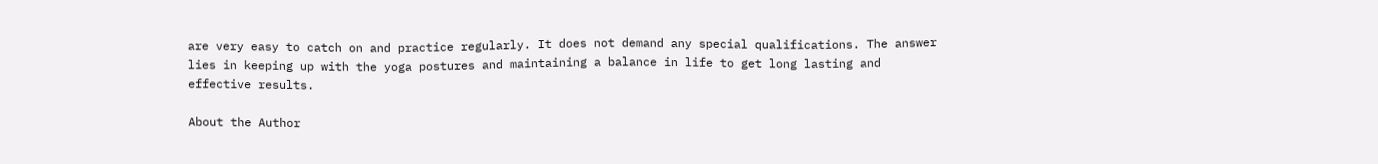are very easy to catch on and practice regularly. It does not demand any special qualifications. The answer lies in keeping up with the yoga postures and maintaining a balance in life to get long lasting and effective results.

About the Author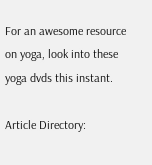For an awesome resource on yoga, look into these yoga dvds this instant.

Article Directory: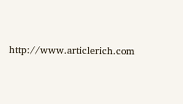http://www.articlerich.com